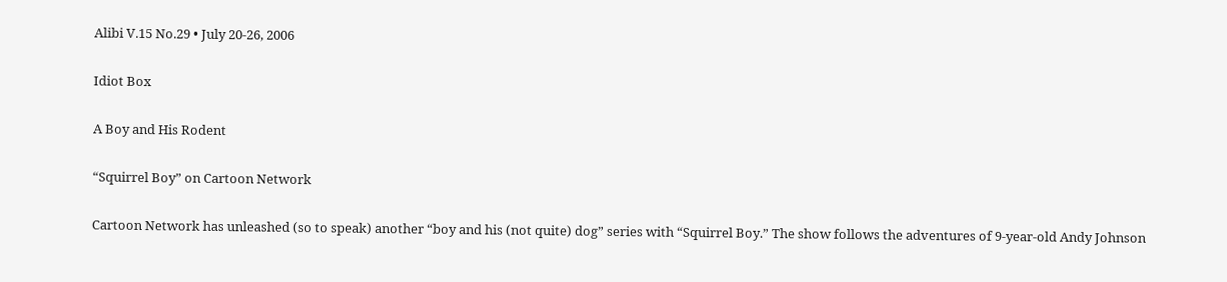Alibi V.15 No.29 • July 20-26, 2006

Idiot Box

A Boy and His Rodent

“Squirrel Boy” on Cartoon Network

Cartoon Network has unleashed (so to speak) another “boy and his (not quite) dog” series with “Squirrel Boy.” The show follows the adventures of 9-year-old Andy Johnson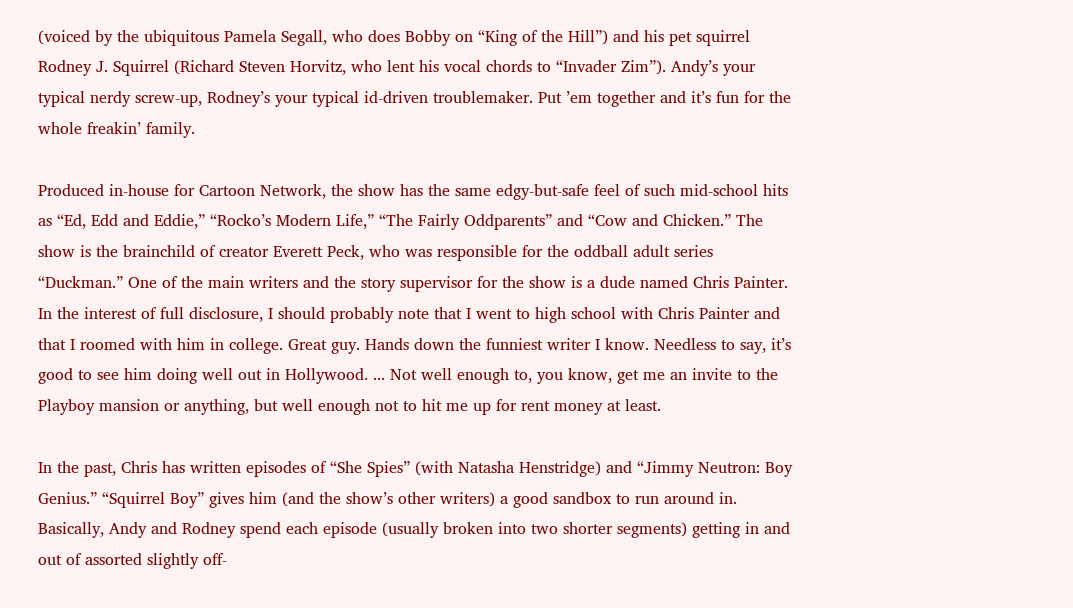(voiced by the ubiquitous Pamela Segall, who does Bobby on “King of the Hill”) and his pet squirrel Rodney J. Squirrel (Richard Steven Horvitz, who lent his vocal chords to “Invader Zim”). Andy’s your typical nerdy screw-up, Rodney’s your typical id-driven troublemaker. Put ’em together and it’s fun for the whole freakin’ family.

Produced in-house for Cartoon Network, the show has the same edgy-but-safe feel of such mid-school hits as “Ed, Edd and Eddie,” “Rocko’s Modern Life,” “The Fairly Oddparents” and “Cow and Chicken.” The show is the brainchild of creator Everett Peck, who was responsible for the oddball adult series “Duckman.” One of the main writers and the story supervisor for the show is a dude named Chris Painter. In the interest of full disclosure, I should probably note that I went to high school with Chris Painter and that I roomed with him in college. Great guy. Hands down the funniest writer I know. Needless to say, it’s good to see him doing well out in Hollywood. ... Not well enough to, you know, get me an invite to the Playboy mansion or anything, but well enough not to hit me up for rent money at least.

In the past, Chris has written episodes of “She Spies” (with Natasha Henstridge) and “Jimmy Neutron: Boy Genius.” “Squirrel Boy” gives him (and the show’s other writers) a good sandbox to run around in. Basically, Andy and Rodney spend each episode (usually broken into two shorter segments) getting in and out of assorted slightly off-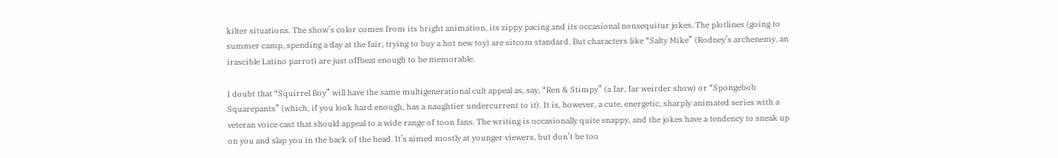kilter situations. The show’s color comes from its bright animation, its zippy pacing and its occasional nonsequitur jokes. The plotlines (going to summer camp, spending a day at the fair, trying to buy a hot new toy) are sitcom standard. But characters like “Salty Mike” (Rodney’s archenemy, an irascible Latino parrot) are just offbeat enough to be memorable.

I doubt that “Squirrel Boy” will have the same multigenerational cult appeal as, say, “Ren & Stimpy” (a far, far weirder show) or “Spongebob Squarepants” (which, if you look hard enough, has a naughtier undercurrent to it). It is, however, a cute, energetic, sharply animated series with a veteran voice cast that should appeal to a wide range of toon fans. The writing is occasionally quite snappy, and the jokes have a tendency to sneak up on you and slap you in the back of the head. It’s aimed mostly at younger viewers, but don’t be too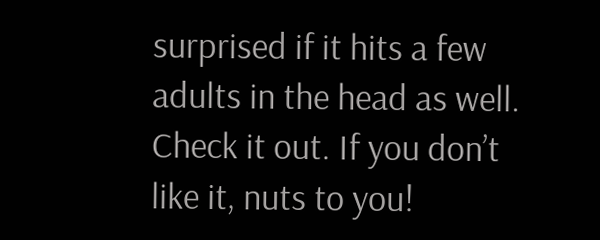surprised if it hits a few adults in the head as well. Check it out. If you don’t like it, nuts to you!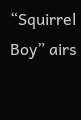“Squirrel Boy” airs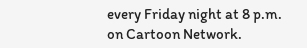every Friday night at 8 p.m. on Cartoon Network.